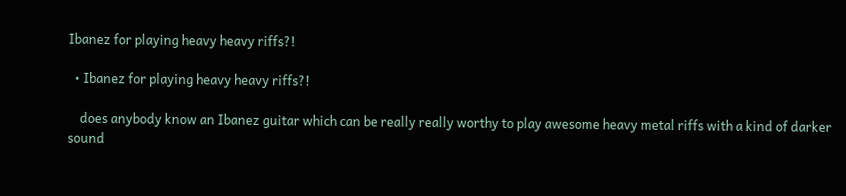Ibanez for playing heavy heavy riffs?!

  • Ibanez for playing heavy heavy riffs?!

    does anybody know an Ibanez guitar which can be really really worthy to play awesome heavy metal riffs with a kind of darker sound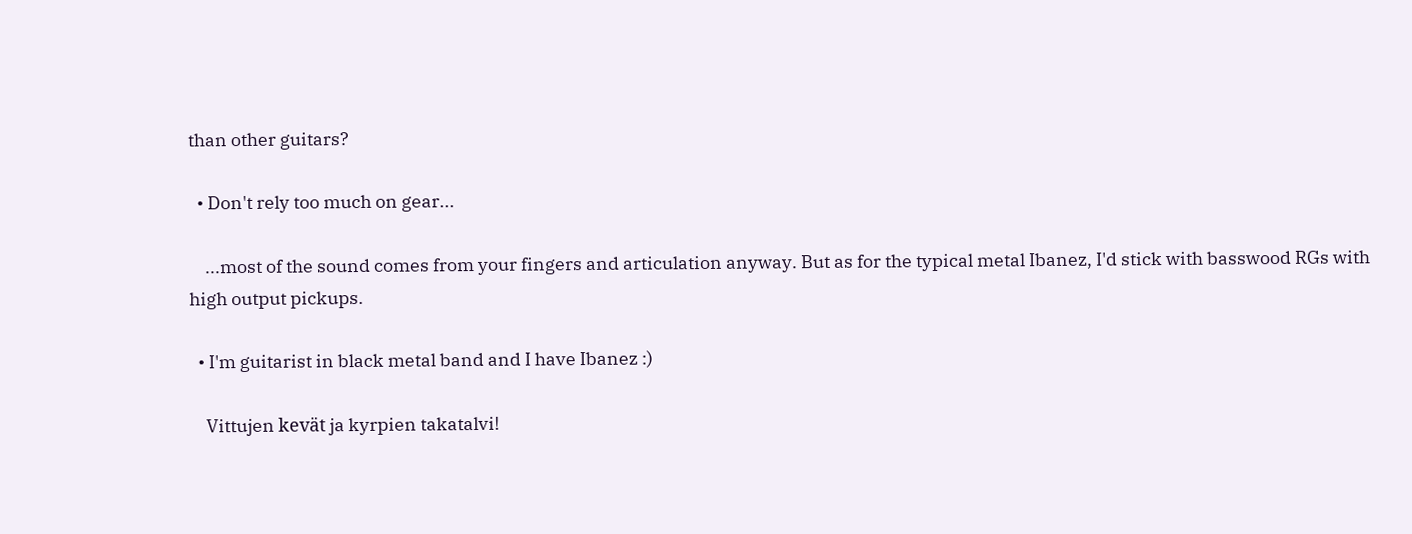than other guitars?

  • Don't rely too much on gear...

    ...most of the sound comes from your fingers and articulation anyway. But as for the typical metal Ibanez, I'd stick with basswood RGs with high output pickups.

  • I'm guitarist in black metal band and I have Ibanez :)

    Vittujen kevät ja kyrpien takatalvi!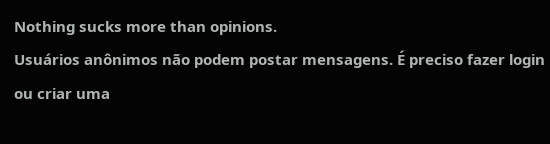Nothing sucks more than opinions.
Usuários anônimos não podem postar mensagens. É preciso fazer login ou criar uma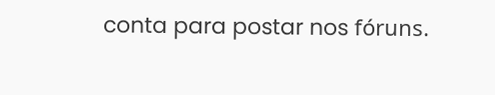conta para postar nos fóruns.